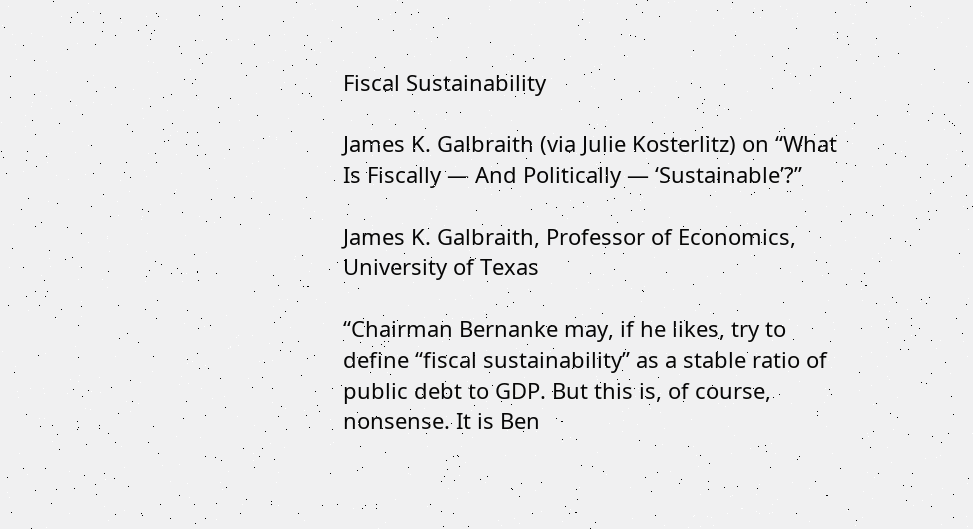Fiscal Sustainability

James K. Galbraith (via Julie Kosterlitz) on “What Is Fiscally — And Politically — ‘Sustainable’?”

James K. Galbraith, Professor of Economics, University of Texas

“Chairman Bernanke may, if he likes, try to define “fiscal sustainability” as a stable ratio of public debt to GDP. But this is, of course, nonsense. It is Ben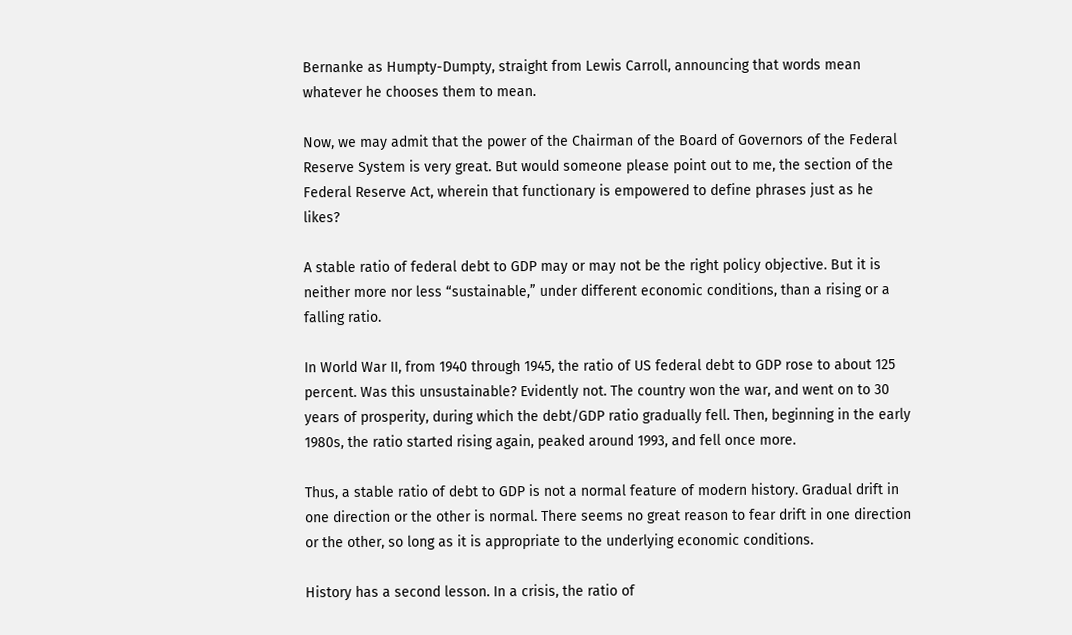Bernanke as Humpty-Dumpty, straight from Lewis Carroll, announcing that words mean whatever he chooses them to mean.

Now, we may admit that the power of the Chairman of the Board of Governors of the Federal Reserve System is very great. But would someone please point out to me, the section of the Federal Reserve Act, wherein that functionary is empowered to define phrases just as he likes?

A stable ratio of federal debt to GDP may or may not be the right policy objective. But it is neither more nor less “sustainable,” under different economic conditions, than a rising or a falling ratio.

In World War II, from 1940 through 1945, the ratio of US federal debt to GDP rose to about 125 percent. Was this unsustainable? Evidently not. The country won the war, and went on to 30 years of prosperity, during which the debt/GDP ratio gradually fell. Then, beginning in the early 1980s, the ratio started rising again, peaked around 1993, and fell once more.

Thus, a stable ratio of debt to GDP is not a normal feature of modern history. Gradual drift in one direction or the other is normal. There seems no great reason to fear drift in one direction or the other, so long as it is appropriate to the underlying economic conditions.

History has a second lesson. In a crisis, the ratio of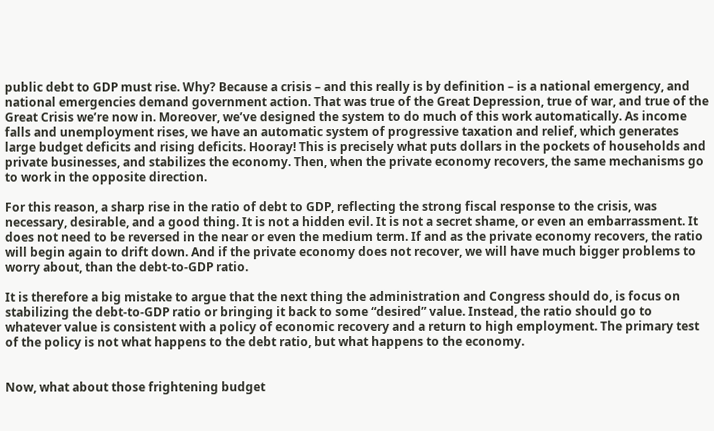public debt to GDP must rise. Why? Because a crisis – and this really is by definition – is a national emergency, and national emergencies demand government action. That was true of the Great Depression, true of war, and true of the Great Crisis we’re now in. Moreover, we’ve designed the system to do much of this work automatically. As income falls and unemployment rises, we have an automatic system of progressive taxation and relief, which generates large budget deficits and rising deficits. Hooray! This is precisely what puts dollars in the pockets of households and private businesses, and stabilizes the economy. Then, when the private economy recovers, the same mechanisms go to work in the opposite direction.

For this reason, a sharp rise in the ratio of debt to GDP, reflecting the strong fiscal response to the crisis, was necessary, desirable, and a good thing. It is not a hidden evil. It is not a secret shame, or even an embarrassment. It does not need to be reversed in the near or even the medium term. If and as the private economy recovers, the ratio will begin again to drift down. And if the private economy does not recover, we will have much bigger problems to worry about, than the debt-to-GDP ratio.

It is therefore a big mistake to argue that the next thing the administration and Congress should do, is focus on stabilizing the debt-to-GDP ratio or bringing it back to some “desired” value. Instead, the ratio should go to whatever value is consistent with a policy of economic recovery and a return to high employment. The primary test of the policy is not what happens to the debt ratio, but what happens to the economy.


Now, what about those frightening budget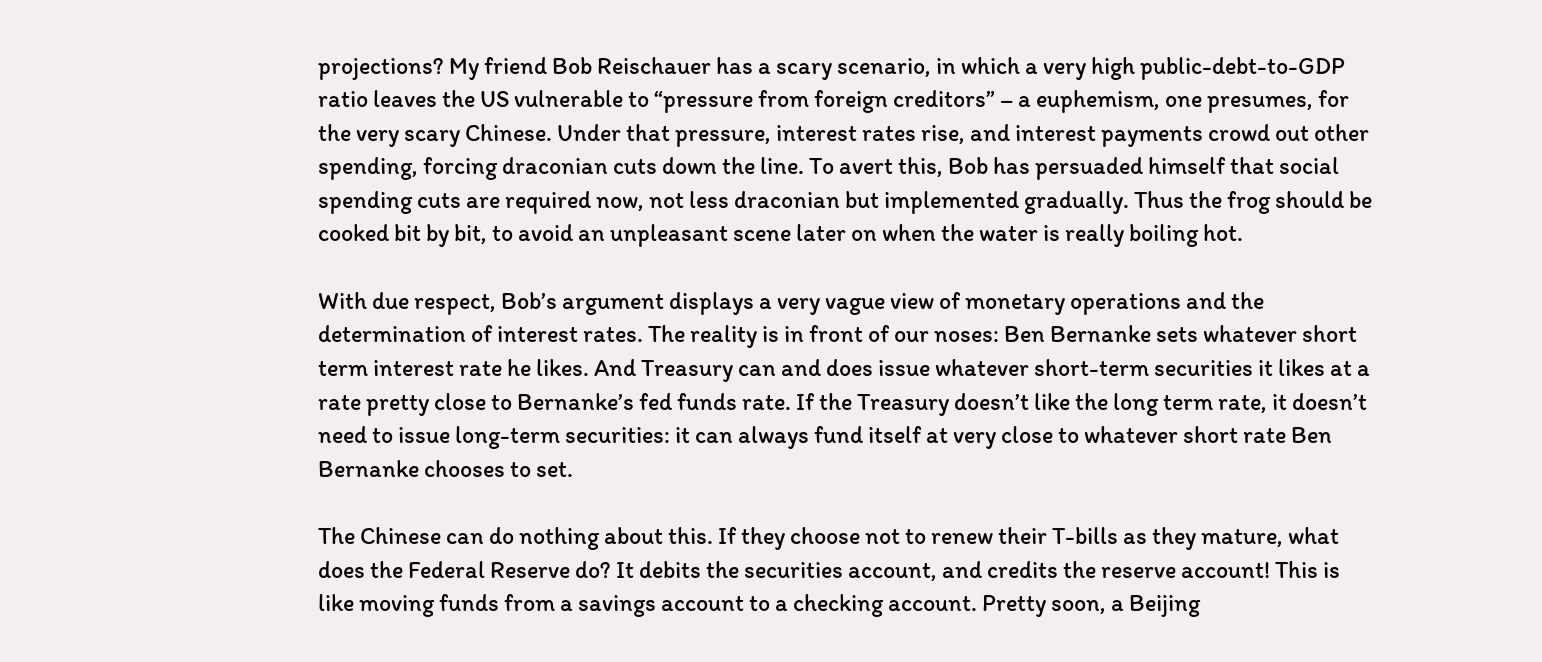projections? My friend Bob Reischauer has a scary scenario, in which a very high public-debt-to-GDP ratio leaves the US vulnerable to “pressure from foreign creditors” – a euphemism, one presumes, for the very scary Chinese. Under that pressure, interest rates rise, and interest payments crowd out other spending, forcing draconian cuts down the line. To avert this, Bob has persuaded himself that social spending cuts are required now, not less draconian but implemented gradually. Thus the frog should be cooked bit by bit, to avoid an unpleasant scene later on when the water is really boiling hot.

With due respect, Bob’s argument displays a very vague view of monetary operations and the determination of interest rates. The reality is in front of our noses: Ben Bernanke sets whatever short term interest rate he likes. And Treasury can and does issue whatever short-term securities it likes at a rate pretty close to Bernanke’s fed funds rate. If the Treasury doesn’t like the long term rate, it doesn’t need to issue long-term securities: it can always fund itself at very close to whatever short rate Ben Bernanke chooses to set.

The Chinese can do nothing about this. If they choose not to renew their T-bills as they mature, what does the Federal Reserve do? It debits the securities account, and credits the reserve account! This is like moving funds from a savings account to a checking account. Pretty soon, a Beijing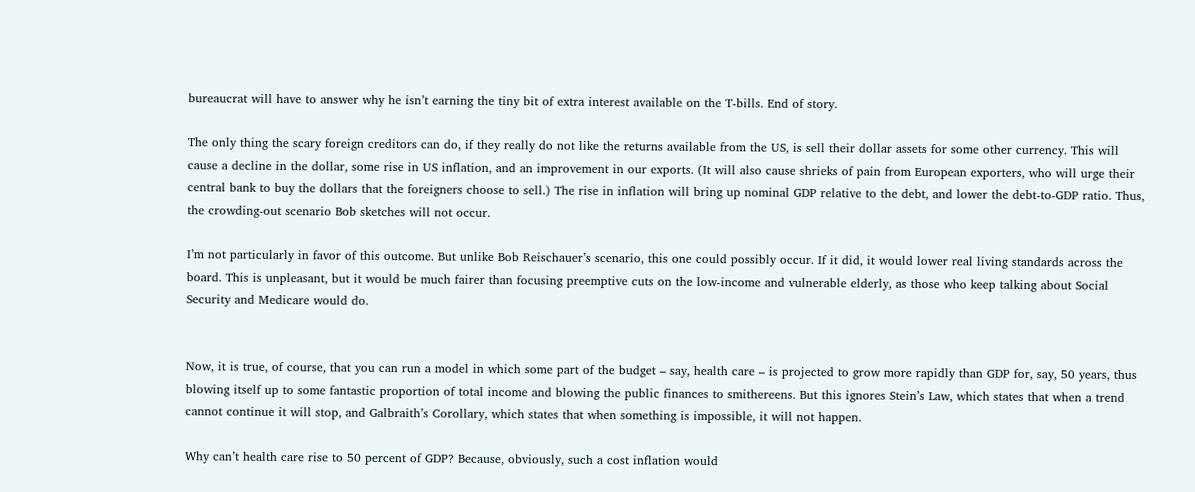bureaucrat will have to answer why he isn’t earning the tiny bit of extra interest available on the T-bills. End of story.

The only thing the scary foreign creditors can do, if they really do not like the returns available from the US, is sell their dollar assets for some other currency. This will cause a decline in the dollar, some rise in US inflation, and an improvement in our exports. (It will also cause shrieks of pain from European exporters, who will urge their central bank to buy the dollars that the foreigners choose to sell.) The rise in inflation will bring up nominal GDP relative to the debt, and lower the debt-to-GDP ratio. Thus, the crowding-out scenario Bob sketches will not occur.

I’m not particularly in favor of this outcome. But unlike Bob Reischauer’s scenario, this one could possibly occur. If it did, it would lower real living standards across the board. This is unpleasant, but it would be much fairer than focusing preemptive cuts on the low-income and vulnerable elderly, as those who keep talking about Social Security and Medicare would do.


Now, it is true, of course, that you can run a model in which some part of the budget – say, health care – is projected to grow more rapidly than GDP for, say, 50 years, thus blowing itself up to some fantastic proportion of total income and blowing the public finances to smithereens. But this ignores Stein’s Law, which states that when a trend cannot continue it will stop, and Galbraith’s Corollary, which states that when something is impossible, it will not happen.

Why can’t health care rise to 50 percent of GDP? Because, obviously, such a cost inflation would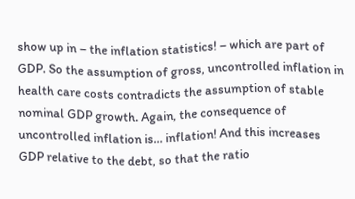show up in – the inflation statistics! – which are part of GDP. So the assumption of gross, uncontrolled inflation in health care costs contradicts the assumption of stable nominal GDP growth. Again, the consequence of uncontrolled inflation is… inflation! And this increases GDP relative to the debt, so that the ratio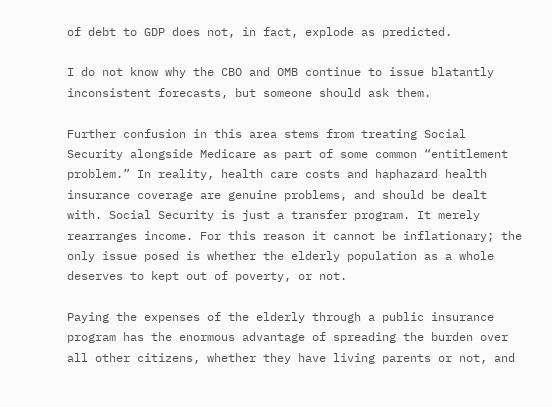of debt to GDP does not, in fact, explode as predicted.

I do not know why the CBO and OMB continue to issue blatantly inconsistent forecasts, but someone should ask them.

Further confusion in this area stems from treating Social Security alongside Medicare as part of some common “entitlement problem.” In reality, health care costs and haphazard health insurance coverage are genuine problems, and should be dealt with. Social Security is just a transfer program. It merely rearranges income. For this reason it cannot be inflationary; the only issue posed is whether the elderly population as a whole deserves to kept out of poverty, or not.

Paying the expenses of the elderly through a public insurance program has the enormous advantage of spreading the burden over all other citizens, whether they have living parents or not, and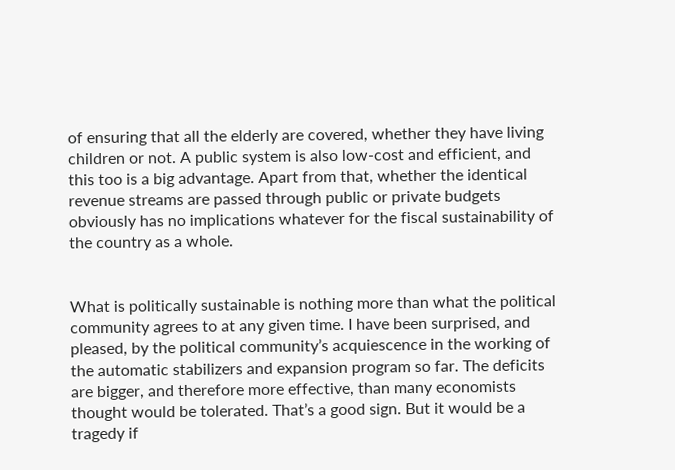of ensuring that all the elderly are covered, whether they have living children or not. A public system is also low-cost and efficient, and this too is a big advantage. Apart from that, whether the identical revenue streams are passed through public or private budgets obviously has no implications whatever for the fiscal sustainability of the country as a whole.


What is politically sustainable is nothing more than what the political community agrees to at any given time. I have been surprised, and pleased, by the political community’s acquiescence in the working of the automatic stabilizers and expansion program so far. The deficits are bigger, and therefore more effective, than many economists thought would be tolerated. That’s a good sign. But it would be a tragedy if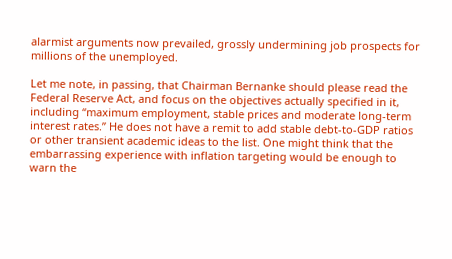alarmist arguments now prevailed, grossly undermining job prospects for millions of the unemployed.

Let me note, in passing, that Chairman Bernanke should please read the Federal Reserve Act, and focus on the objectives actually specified in it, including “maximum employment, stable prices and moderate long-term interest rates.” He does not have a remit to add stable debt-to-GDP ratios or other transient academic ideas to the list. One might think that the embarrassing experience with inflation targeting would be enough to warn the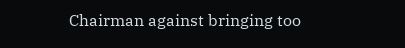Chairman against bringing too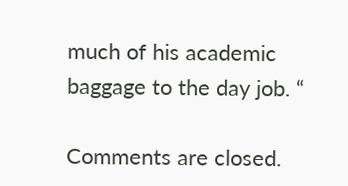much of his academic baggage to the day job. “

Comments are closed.